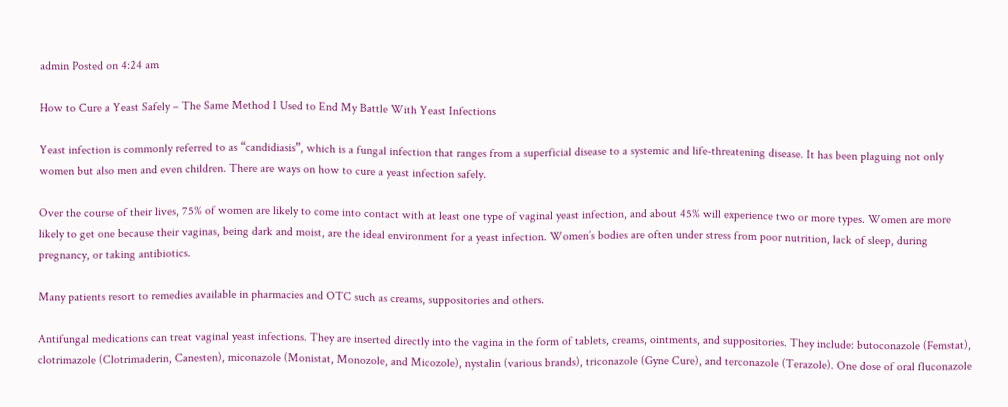admin Posted on 4:24 am

How to Cure a Yeast Safely – The Same Method I Used to End My Battle With Yeast Infections

Yeast infection is commonly referred to as “candidiasis”, which is a fungal infection that ranges from a superficial disease to a systemic and life-threatening disease. It has been plaguing not only women but also men and even children. There are ways on how to cure a yeast infection safely.

Over the course of their lives, 75% of women are likely to come into contact with at least one type of vaginal yeast infection, and about 45% will experience two or more types. Women are more likely to get one because their vaginas, being dark and moist, are the ideal environment for a yeast infection. Women’s bodies are often under stress from poor nutrition, lack of sleep, during pregnancy, or taking antibiotics.

Many patients resort to remedies available in pharmacies and OTC such as creams, suppositories and others.

Antifungal medications can treat vaginal yeast infections. They are inserted directly into the vagina in the form of tablets, creams, ointments, and suppositories. They include: butoconazole (Femstat), clotrimazole (Clotrimaderin, Canesten), miconazole (Monistat, Monozole, and Micozole), nystalin (various brands), triconazole (Gyne Cure), and terconazole (Terazole). One dose of oral fluconazole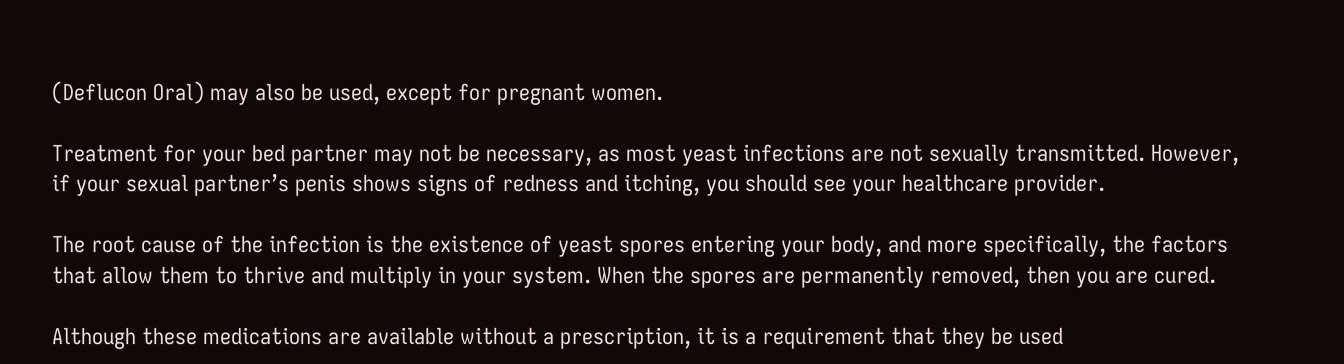(Deflucon Oral) may also be used, except for pregnant women.

Treatment for your bed partner may not be necessary, as most yeast infections are not sexually transmitted. However, if your sexual partner’s penis shows signs of redness and itching, you should see your healthcare provider.

The root cause of the infection is the existence of yeast spores entering your body, and more specifically, the factors that allow them to thrive and multiply in your system. When the spores are permanently removed, then you are cured.

Although these medications are available without a prescription, it is a requirement that they be used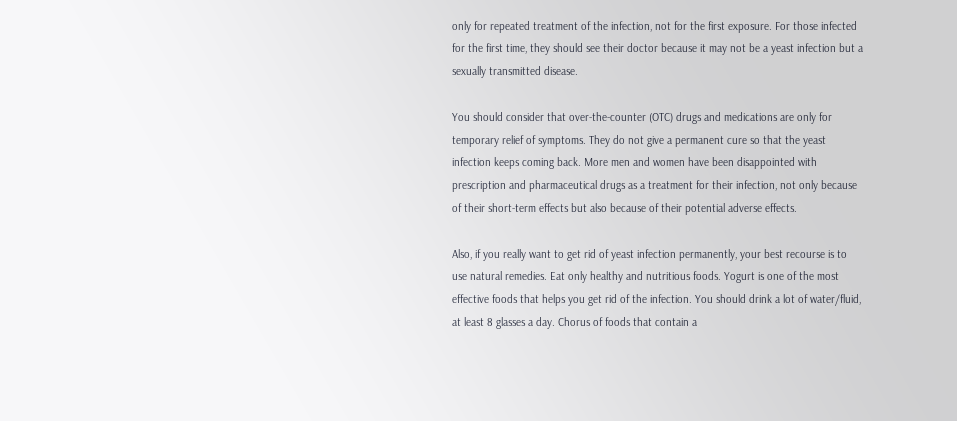only for repeated treatment of the infection, not for the first exposure. For those infected for the first time, they should see their doctor because it may not be a yeast infection but a sexually transmitted disease.

You should consider that over-the-counter (OTC) drugs and medications are only for temporary relief of symptoms. They do not give a permanent cure so that the yeast infection keeps coming back. More men and women have been disappointed with prescription and pharmaceutical drugs as a treatment for their infection, not only because of their short-term effects but also because of their potential adverse effects.

Also, if you really want to get rid of yeast infection permanently, your best recourse is to use natural remedies. Eat only healthy and nutritious foods. Yogurt is one of the most effective foods that helps you get rid of the infection. You should drink a lot of water/fluid, at least 8 glasses a day. Chorus of foods that contain a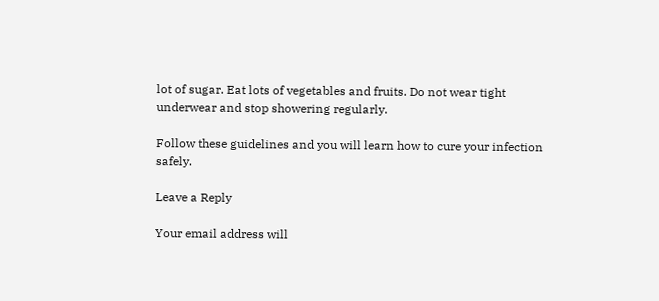lot of sugar. Eat lots of vegetables and fruits. Do not wear tight underwear and stop showering regularly.

Follow these guidelines and you will learn how to cure your infection safely.

Leave a Reply

Your email address will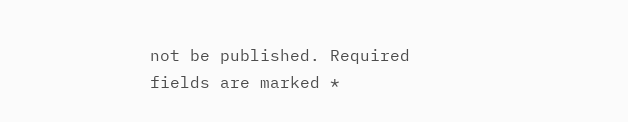not be published. Required fields are marked *